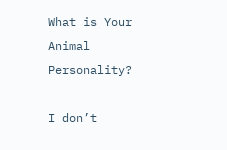What is Your Animal Personality?

I don’t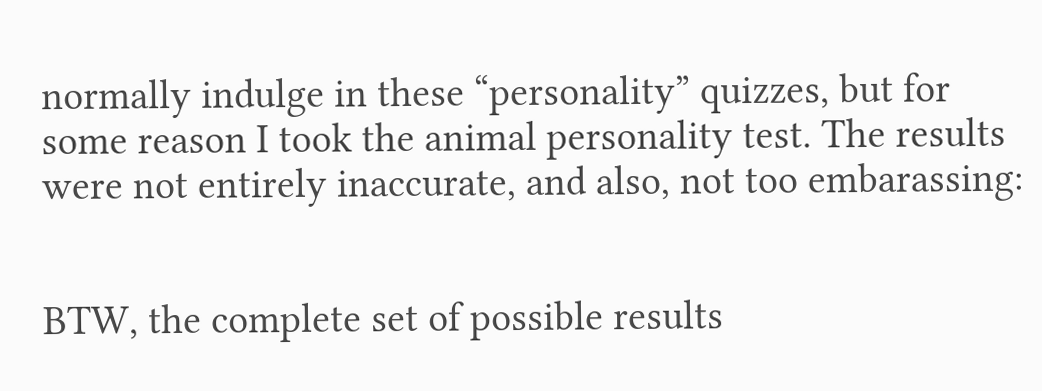normally indulge in these “personality” quizzes, but for some reason I took the animal personality test. The results were not entirely inaccurate, and also, not too embarassing:


BTW, the complete set of possible results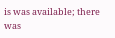is was available; there was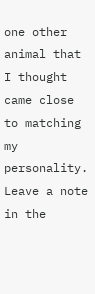one other animal that I thought came close to matching my personality. Leave a note in the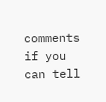comments if you can tell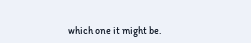which one it might be.